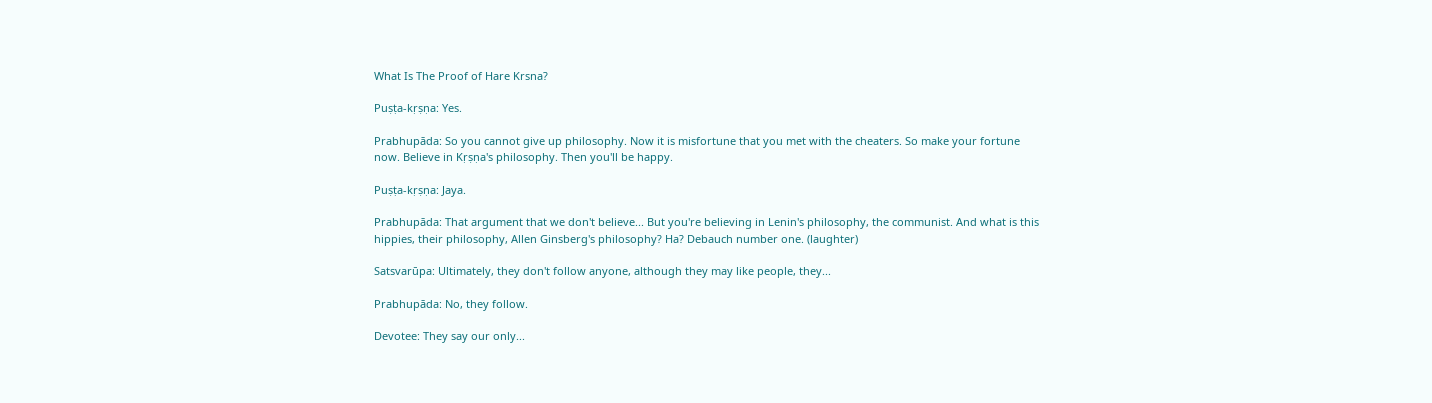What Is The Proof of Hare Krsna?

Puṣṭa-kṛṣṇa: Yes.

Prabhupāda: So you cannot give up philosophy. Now it is misfortune that you met with the cheaters. So make your fortune now. Believe in Kṛṣṇa's philosophy. Then you'll be happy.

Puṣṭa-kṛṣṇa: Jaya.

Prabhupāda: That argument that we don't believe... But you're believing in Lenin's philosophy, the communist. And what is this hippies, their philosophy, Allen Ginsberg's philosophy? Ha? Debauch number one. (laughter)

Satsvarūpa: Ultimately, they don't follow anyone, although they may like people, they...

Prabhupāda: No, they follow.

Devotee: They say our only...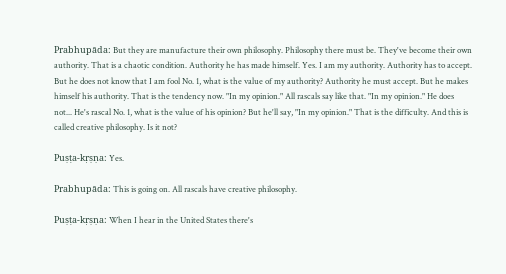Prabhupāda: But they are manufacture their own philosophy. Philosophy there must be. They've become their own authority. That is a chaotic condition. Authority he has made himself. Yes. I am my authority. Authority has to accept. But he does not know that I am fool No. 1, what is the value of my authority? Authority he must accept. But he makes himself his authority. That is the tendency now. "In my opinion." All rascals say like that. "In my opinion." He does not... He's rascal No. 1, what is the value of his opinion? But he'll say, "In my opinion." That is the difficulty. And this is called creative philosophy. Is it not?

Puṣṭa-kṛṣṇa: Yes.

Prabhupāda: This is going on. All rascals have creative philosophy.

Puṣṭa-kṛṣṇa: When I hear in the United States there's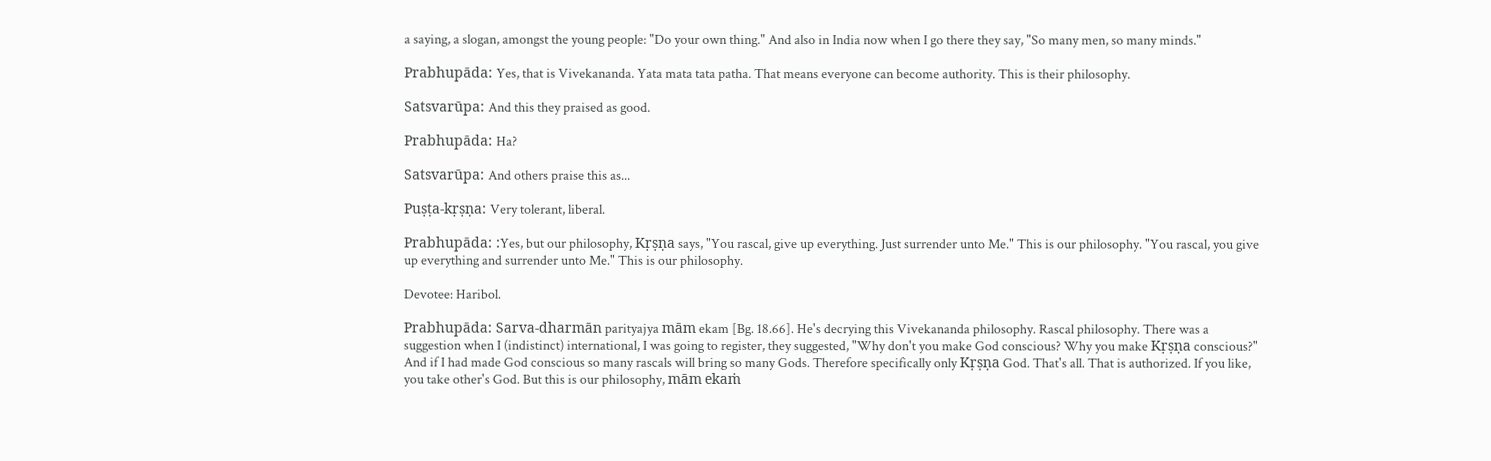a saying, a slogan, amongst the young people: "Do your own thing." And also in India now when I go there they say, "So many men, so many minds."

Prabhupāda: Yes, that is Vivekananda. Yata mata tata patha. That means everyone can become authority. This is their philosophy.

Satsvarūpa: And this they praised as good.

Prabhupāda: Ha?

Satsvarūpa: And others praise this as...

Puṣṭa-kṛṣṇa: Very tolerant, liberal.

Prabhupāda: :Yes, but our philosophy, Kṛṣṇa says, "You rascal, give up everything. Just surrender unto Me." This is our philosophy. "You rascal, you give up everything and surrender unto Me." This is our philosophy.

Devotee: Haribol.

Prabhupāda: Sarva-dharmān parityajya mām ekam [Bg. 18.66]. He's decrying this Vivekananda philosophy. Rascal philosophy. There was a suggestion when I (indistinct) international, I was going to register, they suggested, "Why don't you make God conscious? Why you make Kṛṣṇa conscious?" And if I had made God conscious so many rascals will bring so many Gods. Therefore specifically only Kṛṣṇa God. That's all. That is authorized. If you like, you take other's God. But this is our philosophy, mām ekaṁ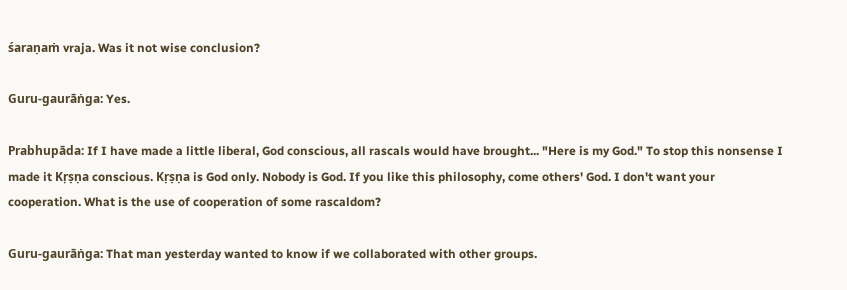śaraṇaṁ vraja. Was it not wise conclusion?

Guru-gaurāṅga: Yes.

Prabhupāda: If I have made a little liberal, God conscious, all rascals would have brought... "Here is my God." To stop this nonsense I made it Kṛṣṇa conscious. Kṛṣṇa is God only. Nobody is God. If you like this philosophy, come others' God. I don't want your cooperation. What is the use of cooperation of some rascaldom?

Guru-gaurāṅga: That man yesterday wanted to know if we collaborated with other groups.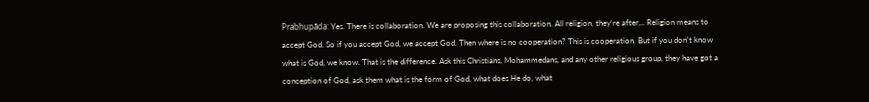Prabhupāda: Yes. There is collaboration. We are proposing this collaboration. All religion, they're after... Religion means to accept God. So if you accept God, we accept God. Then where is no cooperation? This is cooperation. But if you don't know what is God, we know. That is the difference. Ask this Christians, Mohammedans, and any other religious group, they have got a conception of God, ask them what is the form of God, what does He do, what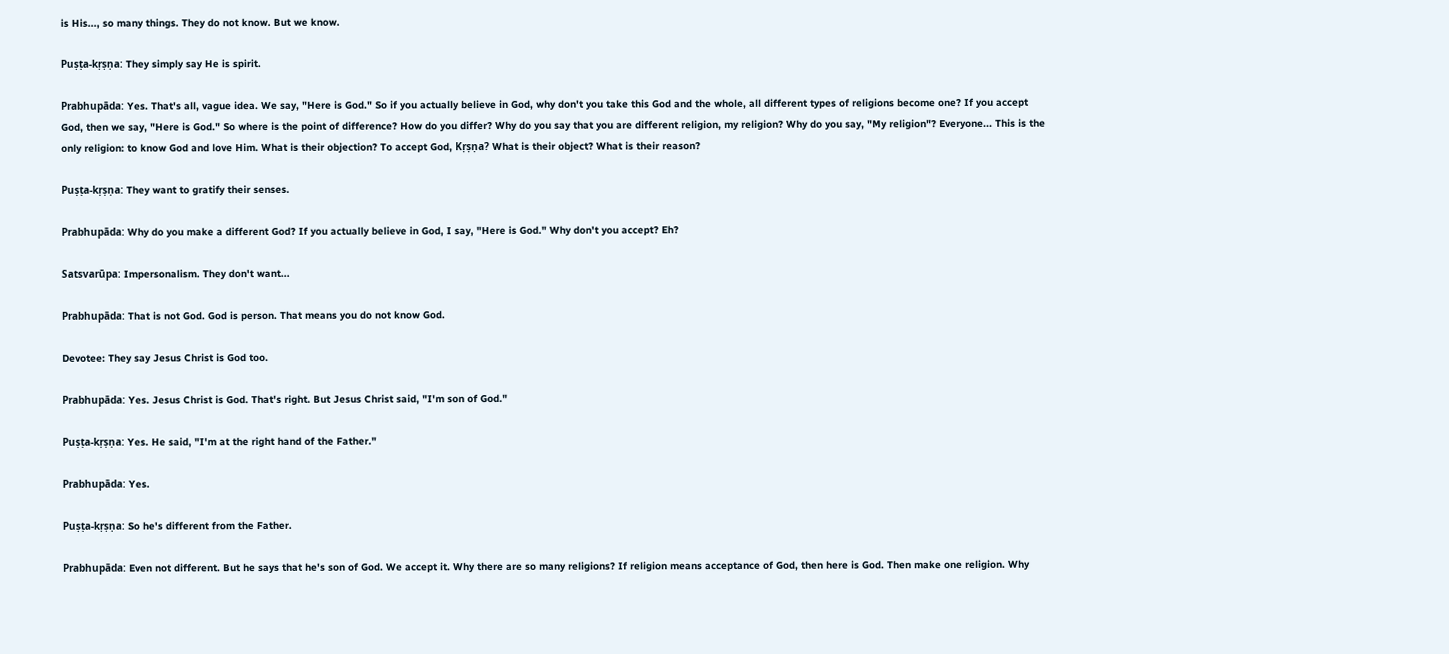is His..., so many things. They do not know. But we know.

Puṣṭa-kṛṣṇa: They simply say He is spirit.

Prabhupāda: Yes. That's all, vague idea. We say, "Here is God." So if you actually believe in God, why don't you take this God and the whole, all different types of religions become one? If you accept God, then we say, "Here is God." So where is the point of difference? How do you differ? Why do you say that you are different religion, my religion? Why do you say, "My religion"? Everyone... This is the only religion: to know God and love Him. What is their objection? To accept God, Kṛṣṇa? What is their object? What is their reason?

Puṣṭa-kṛṣṇa: They want to gratify their senses.

Prabhupāda: Why do you make a different God? If you actually believe in God, I say, "Here is God." Why don't you accept? Eh?

Satsvarūpa: Impersonalism. They don't want...

Prabhupāda: That is not God. God is person. That means you do not know God.

Devotee: They say Jesus Christ is God too.

Prabhupāda: Yes. Jesus Christ is God. That's right. But Jesus Christ said, "I'm son of God."

Puṣṭa-kṛṣṇa: Yes. He said, "I'm at the right hand of the Father."

Prabhupāda: Yes.

Puṣṭa-kṛṣṇa: So he's different from the Father.

Prabhupāda: Even not different. But he says that he's son of God. We accept it. Why there are so many religions? If religion means acceptance of God, then here is God. Then make one religion. Why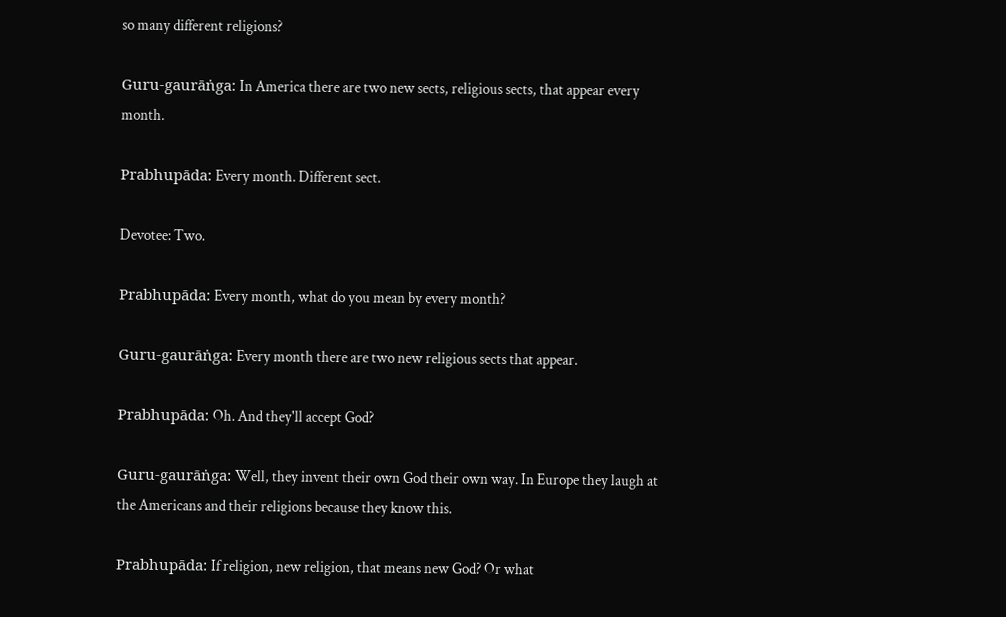so many different religions?

Guru-gaurāṅga: In America there are two new sects, religious sects, that appear every month.

Prabhupāda: Every month. Different sect.

Devotee: Two.

Prabhupāda: Every month, what do you mean by every month?

Guru-gaurāṅga: Every month there are two new religious sects that appear.

Prabhupāda: Oh. And they'll accept God?

Guru-gaurāṅga: Well, they invent their own God their own way. In Europe they laugh at the Americans and their religions because they know this.

Prabhupāda: If religion, new religion, that means new God? Or what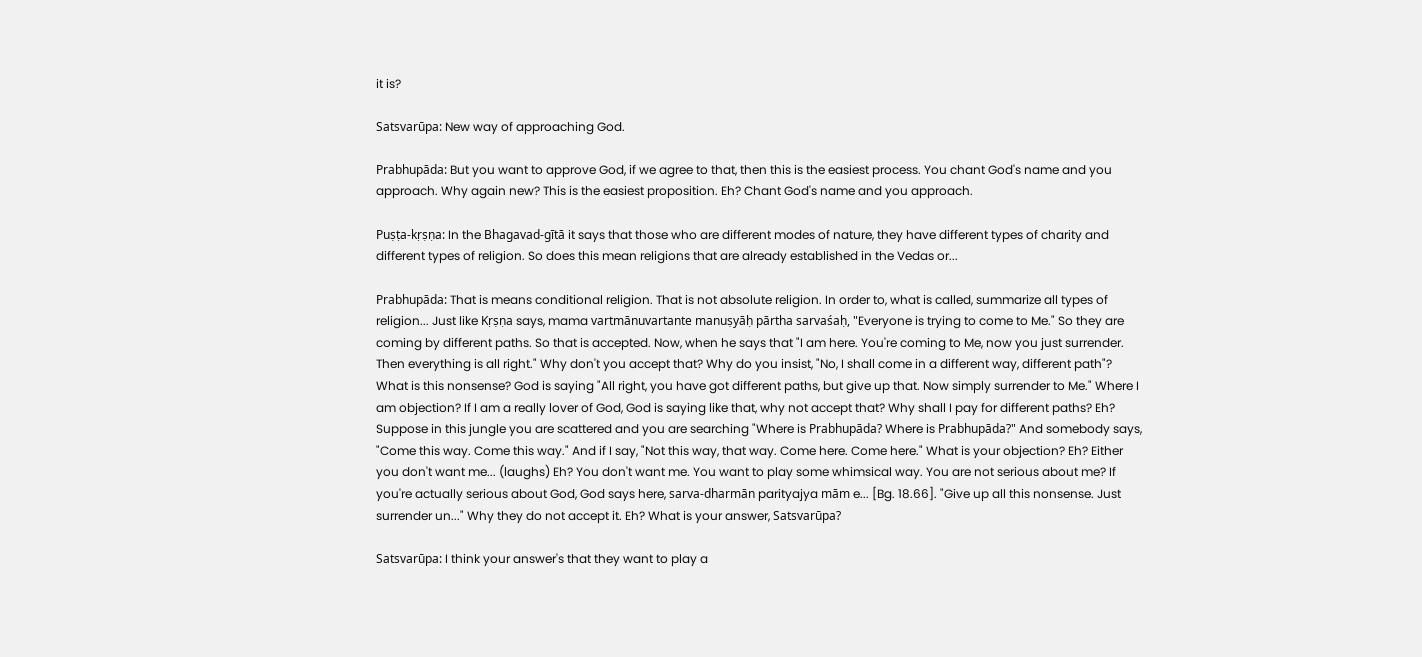it is?

Satsvarūpa: New way of approaching God.

Prabhupāda: But you want to approve God, if we agree to that, then this is the easiest process. You chant God's name and you approach. Why again new? This is the easiest proposition. Eh? Chant God's name and you approach.

Puṣṭa-kṛṣṇa: In the Bhagavad-gītā it says that those who are different modes of nature, they have different types of charity and different types of religion. So does this mean religions that are already established in the Vedas or...

Prabhupāda: That is means conditional religion. That is not absolute religion. In order to, what is called, summarize all types of religion... Just like Kṛṣṇa says, mama vartmānuvartante manuṣyāḥ pārtha sarvaśaḥ, "Everyone is trying to come to Me." So they are coming by different paths. So that is accepted. Now, when he says that "I am here. You're coming to Me, now you just surrender. Then everything is all right." Why don't you accept that? Why do you insist, "No, I shall come in a different way, different path"? What is this nonsense? God is saying "All right, you have got different paths, but give up that. Now simply surrender to Me." Where I am objection? If I am a really lover of God, God is saying like that, why not accept that? Why shall I pay for different paths? Eh? Suppose in this jungle you are scattered and you are searching "Where is Prabhupāda? Where is Prabhupāda?" And somebody says, "Come this way. Come this way." And if I say, "Not this way, that way. Come here. Come here." What is your objection? Eh? Either you don't want me... (laughs) Eh? You don't want me. You want to play some whimsical way. You are not serious about me? If you're actually serious about God, God says here, sarva-dharmān parityajya mām e... [Bg. 18.66]. "Give up all this nonsense. Just surrender un..." Why they do not accept it. Eh? What is your answer, Satsvarūpa?

Satsvarūpa: I think your answer's that they want to play a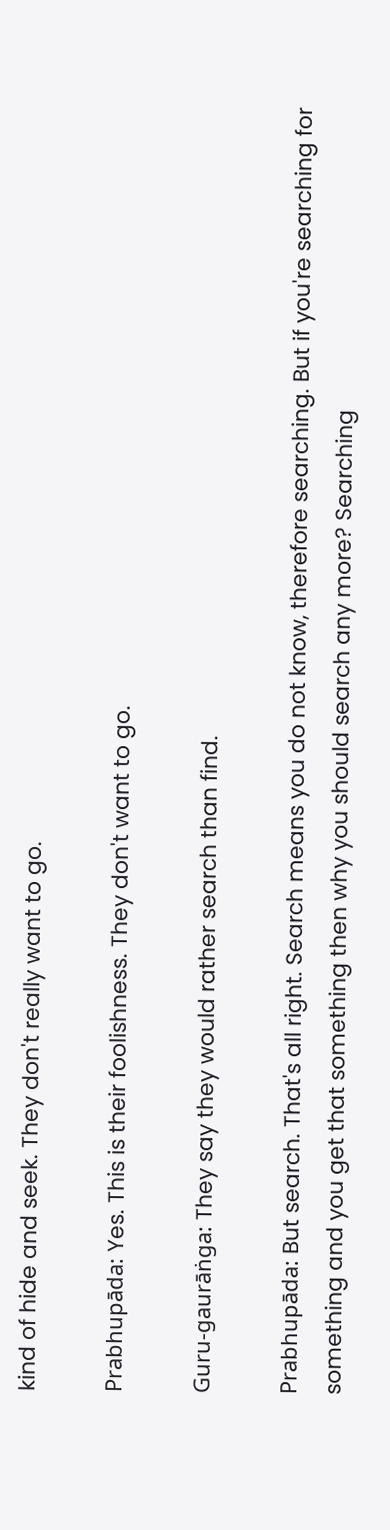kind of hide and seek. They don't really want to go.

Prabhupāda: Yes. This is their foolishness. They don't want to go.

Guru-gaurāṅga: They say they would rather search than find.

Prabhupāda: But search. That's all right. Search means you do not know, therefore searching. But if you're searching for something and you get that something then why you should search any more? Searching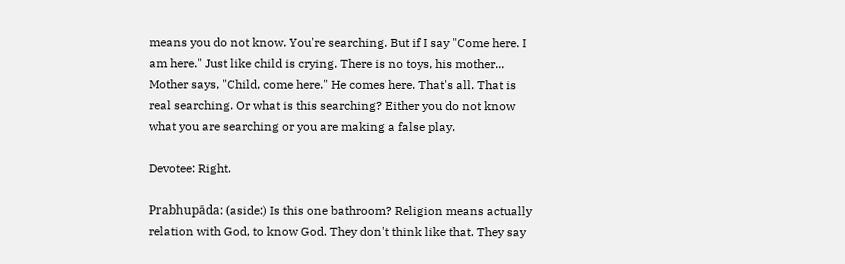means you do not know. You're searching. But if I say "Come here. I am here." Just like child is crying. There is no toys, his mother... Mother says, "Child, come here." He comes here. That's all. That is real searching. Or what is this searching? Either you do not know what you are searching or you are making a false play.

Devotee: Right.

Prabhupāda: (aside:) Is this one bathroom? Religion means actually relation with God, to know God. They don't think like that. They say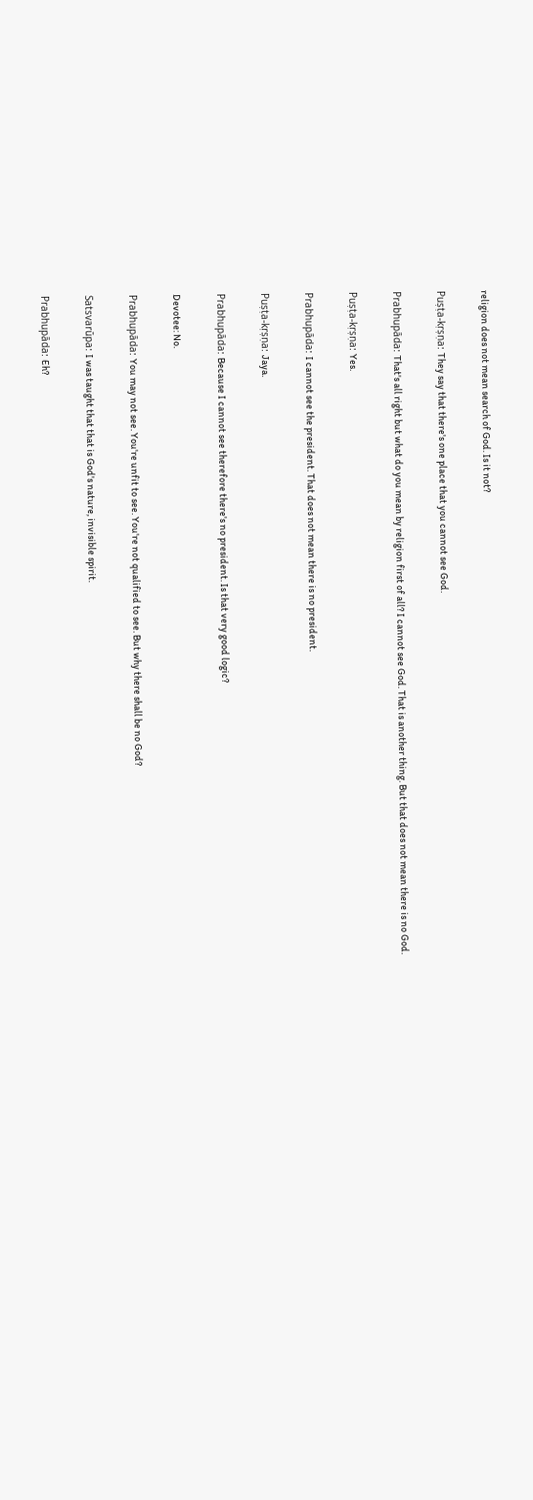religion does not mean search of God. Is it not?

Puṣṭa-kṛṣṇa: They say that there's one place that you cannot see God.

Prabhupāda: That's all right but what do you mean by religion first of all? I cannot see God. That is another thing. But that does not mean there is no God.

Puṣṭa-kṛṣṇa: Yes.

Prabhupāda: I cannot see the president. That does not mean there is no president.

Puṣṭa-kṛṣṇa: Jaya.

Prabhupāda: Because I cannot see therefore there's no president. Is that very good logic?

Devotee: No.

Prabhupāda: You may not see. You're unfit to see. You're not qualified to see. But why there shall be no God?

Satsvarūpa: I was taught that that is God's nature, invisible spirit.

Prabhupāda: Eh?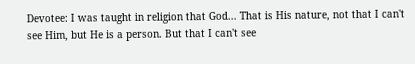Devotee: I was taught in religion that God... That is His nature, not that I can't see Him, but He is a person. But that I can't see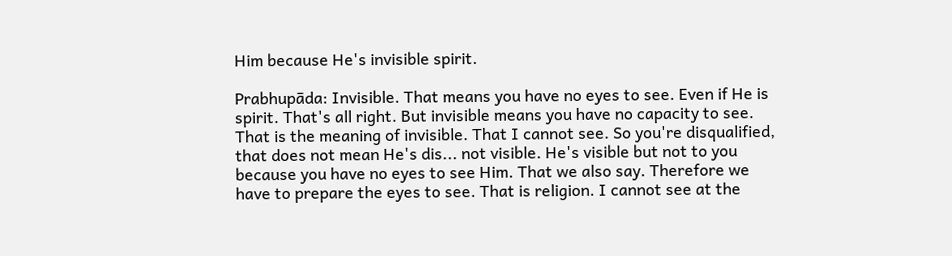Him because He's invisible spirit.

Prabhupāda: Invisible. That means you have no eyes to see. Even if He is spirit. That's all right. But invisible means you have no capacity to see. That is the meaning of invisible. That I cannot see. So you're disqualified, that does not mean He's dis... not visible. He's visible but not to you because you have no eyes to see Him. That we also say. Therefore we have to prepare the eyes to see. That is religion. I cannot see at the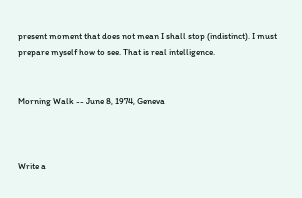present moment that does not mean I shall stop (indistinct). I must prepare myself how to see. That is real intelligence.


Morning Walk -- June 8, 1974, Geneva



Write a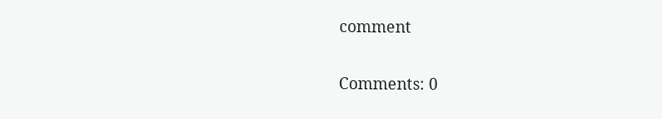comment

Comments: 0